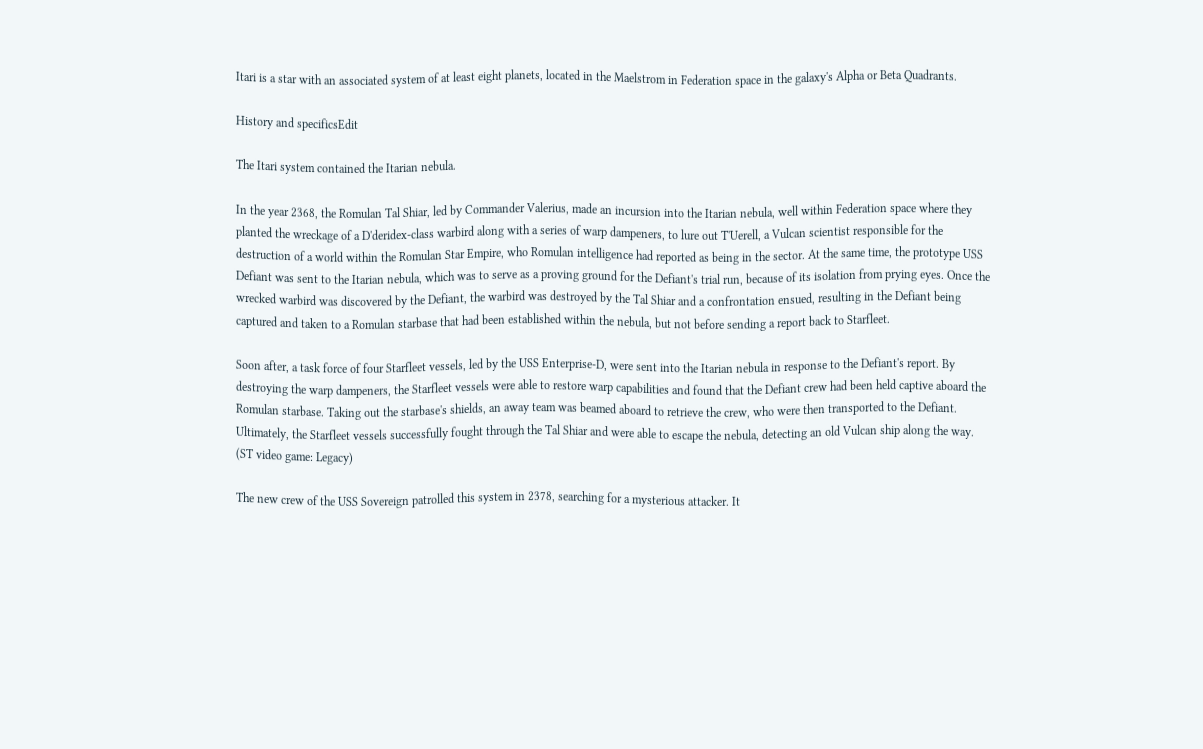Itari is a star with an associated system of at least eight planets, located in the Maelstrom in Federation space in the galaxy's Alpha or Beta Quadrants.

History and specificsEdit

The Itari system contained the Itarian nebula.

In the year 2368, the Romulan Tal Shiar, led by Commander Valerius, made an incursion into the Itarian nebula, well within Federation space where they planted the wreckage of a D'deridex-class warbird along with a series of warp dampeners, to lure out T'Uerell, a Vulcan scientist responsible for the destruction of a world within the Romulan Star Empire, who Romulan intelligence had reported as being in the sector. At the same time, the prototype USS Defiant was sent to the Itarian nebula, which was to serve as a proving ground for the Defiant's trial run, because of its isolation from prying eyes. Once the wrecked warbird was discovered by the Defiant, the warbird was destroyed by the Tal Shiar and a confrontation ensued, resulting in the Defiant being captured and taken to a Romulan starbase that had been established within the nebula, but not before sending a report back to Starfleet.

Soon after, a task force of four Starfleet vessels, led by the USS Enterprise-D, were sent into the Itarian nebula in response to the Defiant's report. By destroying the warp dampeners, the Starfleet vessels were able to restore warp capabilities and found that the Defiant crew had been held captive aboard the Romulan starbase. Taking out the starbase's shields, an away team was beamed aboard to retrieve the crew, who were then transported to the Defiant. Ultimately, the Starfleet vessels successfully fought through the Tal Shiar and were able to escape the nebula, detecting an old Vulcan ship along the way. (ST video game: Legacy)

The new crew of the USS Sovereign patrolled this system in 2378, searching for a mysterious attacker. It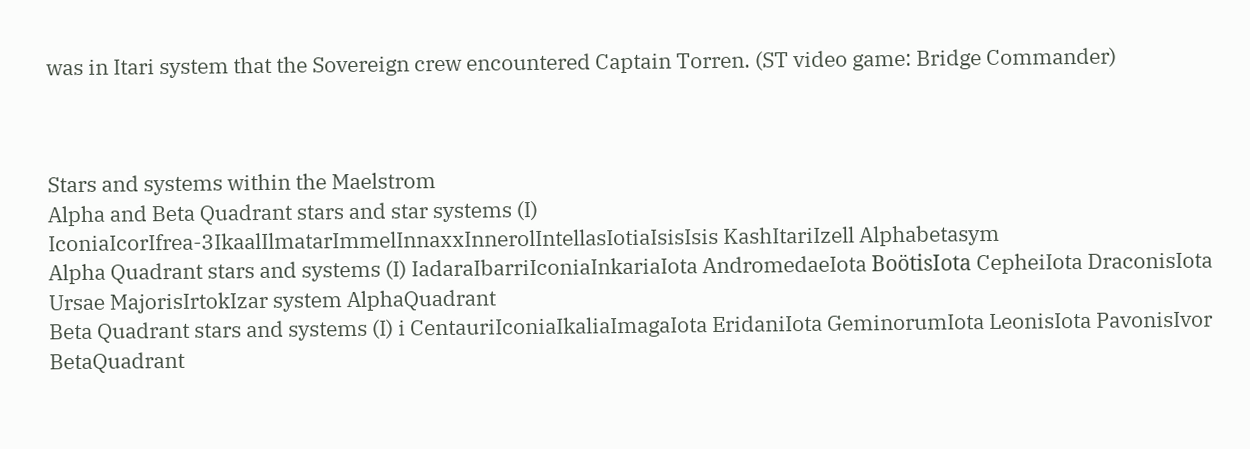was in Itari system that the Sovereign crew encountered Captain Torren. (ST video game: Bridge Commander)



Stars and systems within the Maelstrom
Alpha and Beta Quadrant stars and star systems (I)
IconiaIcorIfrea-3IkaalIlmatarImmelInnaxxInnerolIntellasIotiaIsisIsis KashItariIzell Alphabetasym
Alpha Quadrant stars and systems (I) IadaraIbarriIconiaInkariaIota AndromedaeIota BoötisIota CepheiIota DraconisIota Ursae MajorisIrtokIzar system AlphaQuadrant
Beta Quadrant stars and systems (I) i CentauriIconiaIkaliaImagaIota EridaniIota GeminorumIota LeonisIota PavonisIvor BetaQuadrant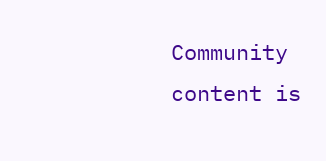Community content is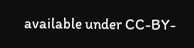available under CC-BY-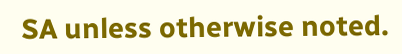SA unless otherwise noted.